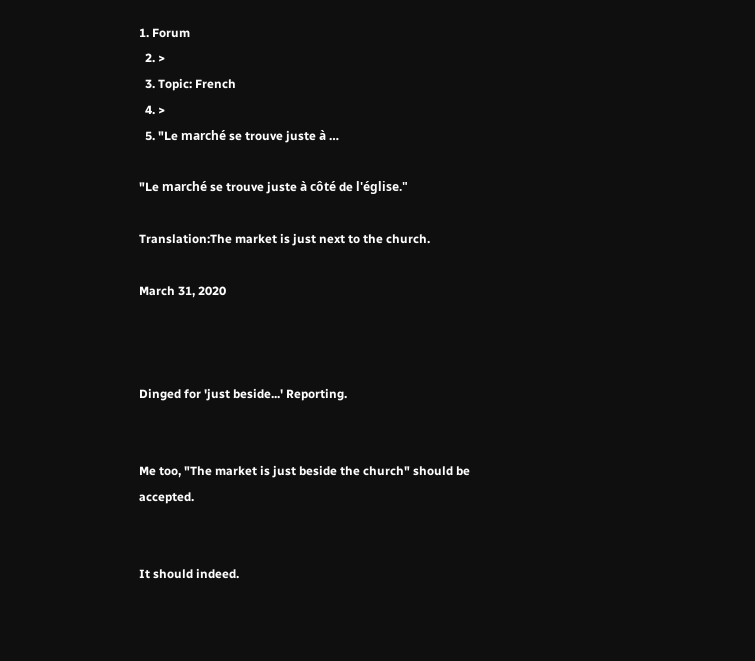1. Forum
  2. >
  3. Topic: French
  4. >
  5. "Le marché se trouve juste à …

"Le marché se trouve juste à côté de l'église."

Translation:The market is just next to the church.

March 31, 2020



Dinged for 'just beside...' Reporting.


Me too, "The market is just beside the church" should be accepted.


It should indeed.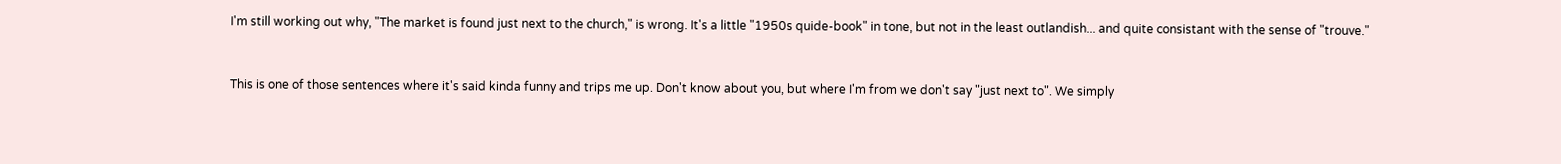I'm still working out why, "The market is found just next to the church," is wrong. It's a little "1950s quide-book" in tone, but not in the least outlandish... and quite consistant with the sense of "trouve."


This is one of those sentences where it's said kinda funny and trips me up. Don't know about you, but where I'm from we don't say "just next to". We simply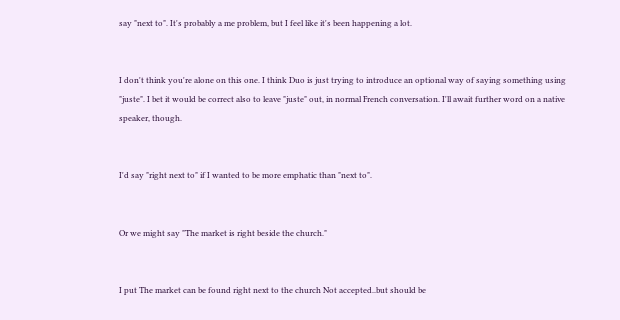say "next to". It's probably a me problem, but I feel like it's been happening a lot.


I don't think you're alone on this one. I think Duo is just trying to introduce an optional way of saying something using "juste". I bet it would be correct also to leave "juste" out, in normal French conversation. I'll await further word on a native speaker, though.


I'd say "right next to" if I wanted to be more emphatic than "next to".


Or we might say "The market is right beside the church."


I put The market can be found right next to the church Not accepted..but should be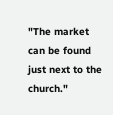"The market can be found just next to the church."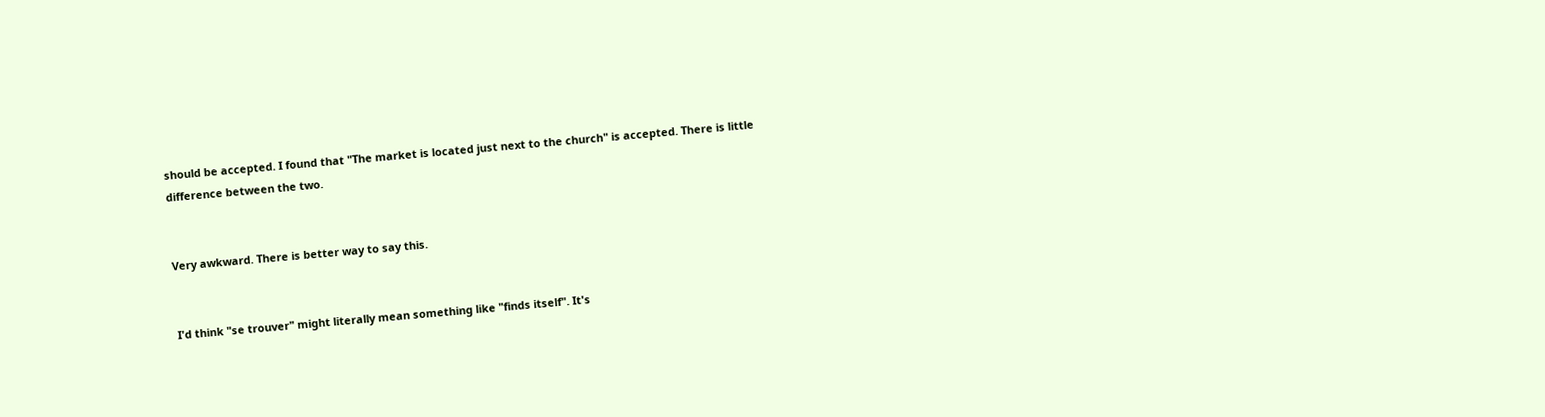should be accepted. I found that "The market is located just next to the church" is accepted. There is little difference between the two.


Very awkward. There is better way to say this.


I'd think "se trouver" might literally mean something like "finds itself". It's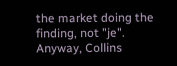the market doing the finding, not "je". Anyway, Collins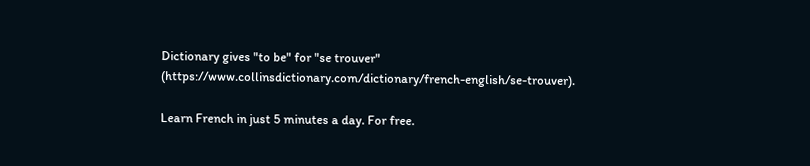Dictionary gives "to be" for "se trouver" (https://www.collinsdictionary.com/dictionary/french-english/se-trouver).

Learn French in just 5 minutes a day. For free.